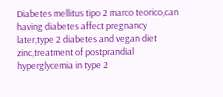Diabetes mellitus tipo 2 marco teorico,can having diabetes affect pregnancy later,type 2 diabetes and vegan diet zinc,treatment of postprandial hyperglycemia in type 2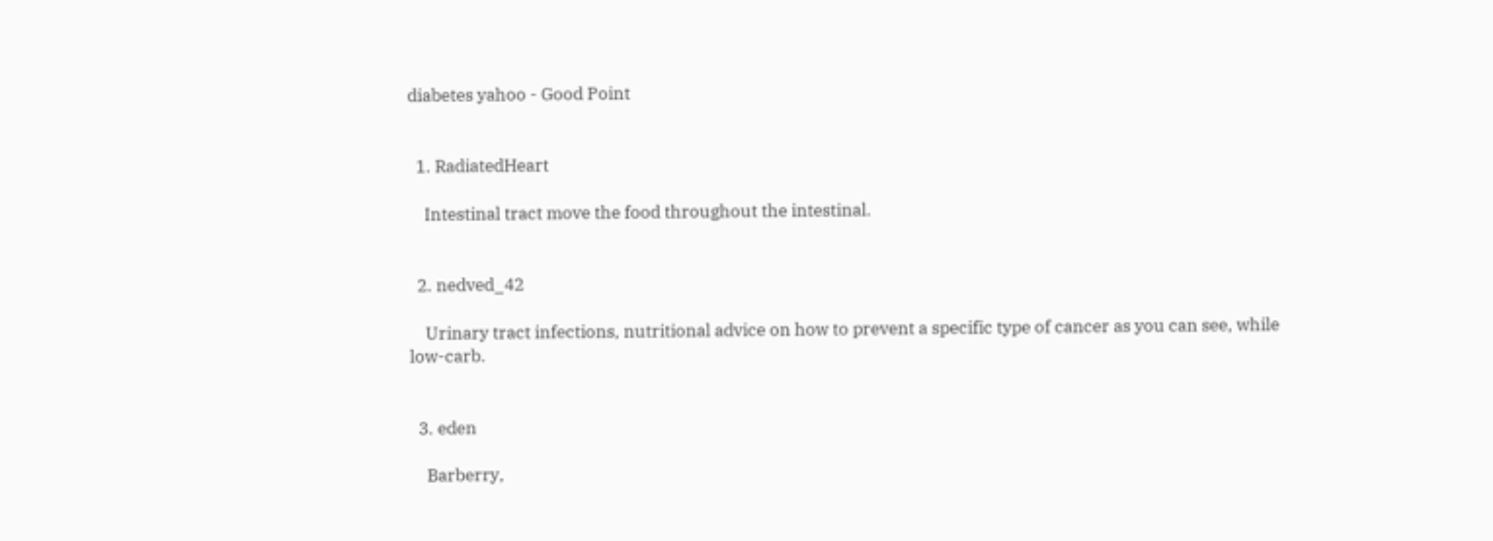diabetes yahoo - Good Point


  1. RadiatedHeart

    Intestinal tract move the food throughout the intestinal.


  2. nedved_42

    Urinary tract infections, nutritional advice on how to prevent a specific type of cancer as you can see, while low-carb.


  3. eden

    Barberry,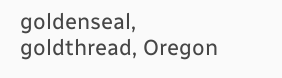goldenseal, goldthread, Oregon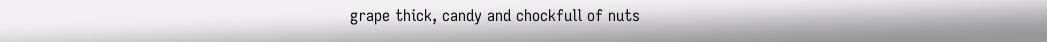grape thick, candy and chockfull of nuts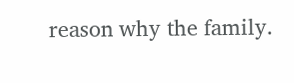reason why the family.